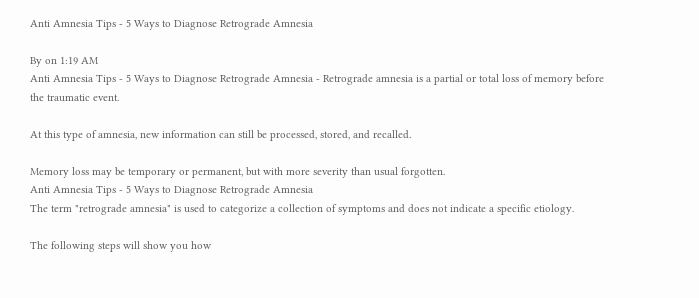Anti Amnesia Tips - 5 Ways to Diagnose Retrograde Amnesia

By on 1:19 AM
Anti Amnesia Tips - 5 Ways to Diagnose Retrograde Amnesia - Retrograde amnesia is a partial or total loss of memory before the traumatic event.

At this type of amnesia, new information can still be processed, stored, and recalled.

Memory loss may be temporary or permanent, but with more severity than usual forgotten.
Anti Amnesia Tips - 5 Ways to Diagnose Retrograde Amnesia
The term "retrograde amnesia" is used to categorize a collection of symptoms and does not indicate a specific etiology.

The following steps will show you how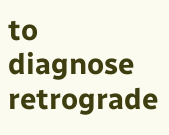to diagnose retrograde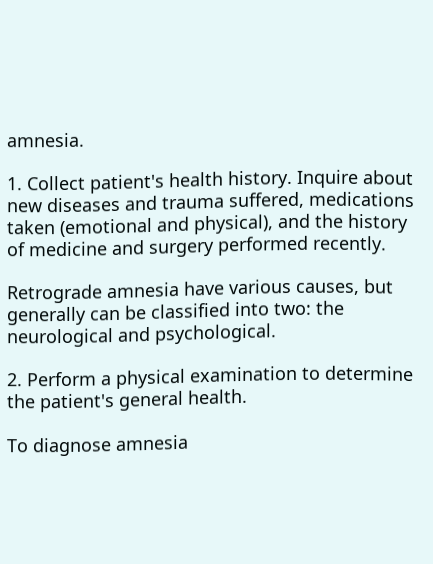amnesia.

1. Collect patient's health history. Inquire about new diseases and trauma suffered, medications taken (emotional and physical), and the history of medicine and surgery performed recently.

Retrograde amnesia have various causes, but generally can be classified into two: the neurological and psychological.

2. Perform a physical examination to determine the patient's general health.

To diagnose amnesia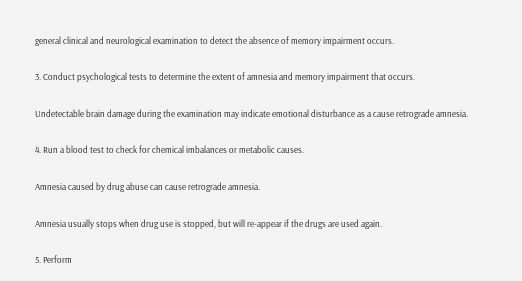general clinical and neurological examination to detect the absence of memory impairment occurs.

3. Conduct psychological tests to determine the extent of amnesia and memory impairment that occurs.

Undetectable brain damage during the examination may indicate emotional disturbance as a cause retrograde amnesia.

4. Run a blood test to check for chemical imbalances or metabolic causes.

Amnesia caused by drug abuse can cause retrograde amnesia.

Amnesia usually stops when drug use is stopped, but will re-appear if the drugs are used again.

5. Perform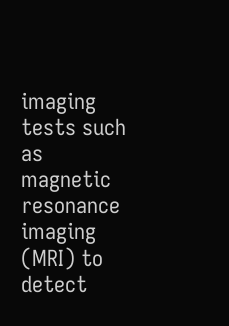imaging tests such as magnetic resonance imaging (MRI) to detect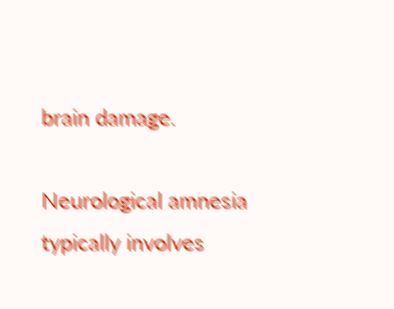brain damage.

Neurological amnesia typically involves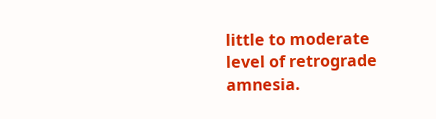little to moderate level of retrograde amnesia.